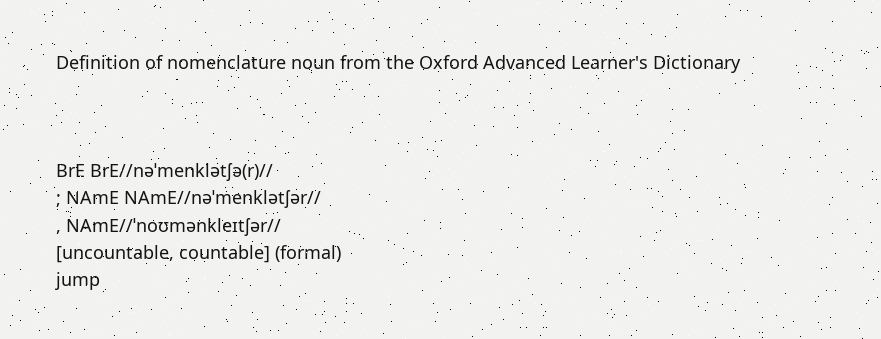Definition of nomenclature noun from the Oxford Advanced Learner's Dictionary



BrE BrE//nəˈmenklətʃə(r)//
; NAmE NAmE//nəˈmenklətʃər//
, NAmE//ˈnoʊmənkleɪtʃər//
[uncountable, countable] (formal)
jump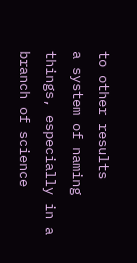to other results
a system of naming things, especially in a branch of science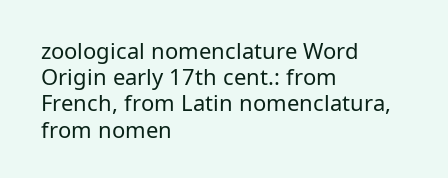zoological nomenclature Word Origin early 17th cent.: from French, from Latin nomenclatura, from nomen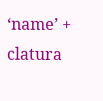‘name’ + clatura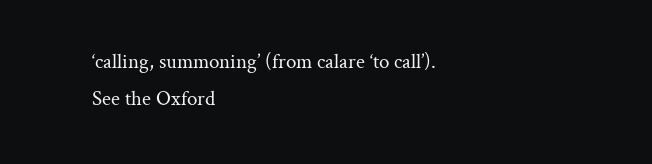‘calling, summoning’ (from calare ‘to call’).
See the Oxford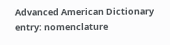Advanced American Dictionary entry: nomenclature